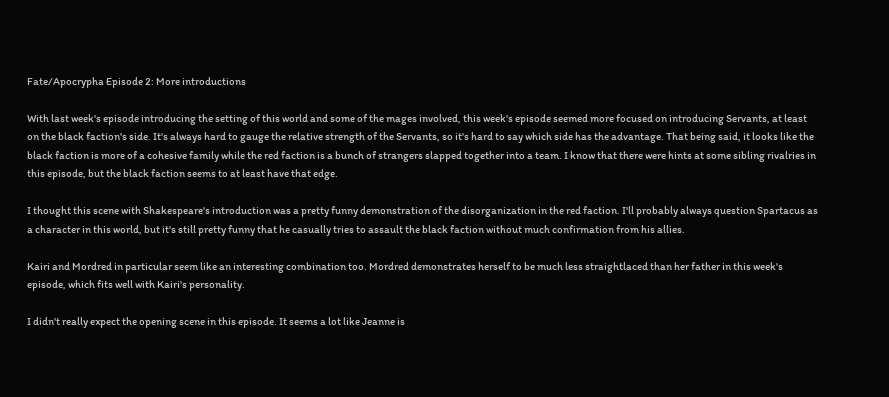Fate/Apocrypha Episode 2: More introductions

With last week's episode introducing the setting of this world and some of the mages involved, this week's episode seemed more focused on introducing Servants, at least on the black faction's side. It's always hard to gauge the relative strength of the Servants, so it's hard to say which side has the advantage. That being said, it looks like the black faction is more of a cohesive family while the red faction is a bunch of strangers slapped together into a team. I know that there were hints at some sibling rivalries in this episode, but the black faction seems to at least have that edge.

I thought this scene with Shakespeare's introduction was a pretty funny demonstration of the disorganization in the red faction. I'll probably always question Spartacus as a character in this world, but it's still pretty funny that he casually tries to assault the black faction without much confirmation from his allies.

Kairi and Mordred in particular seem like an interesting combination too. Mordred demonstrates herself to be much less straightlaced than her father in this week's episode, which fits well with Kairi's personality.

I didn't really expect the opening scene in this episode. It seems a lot like Jeanne is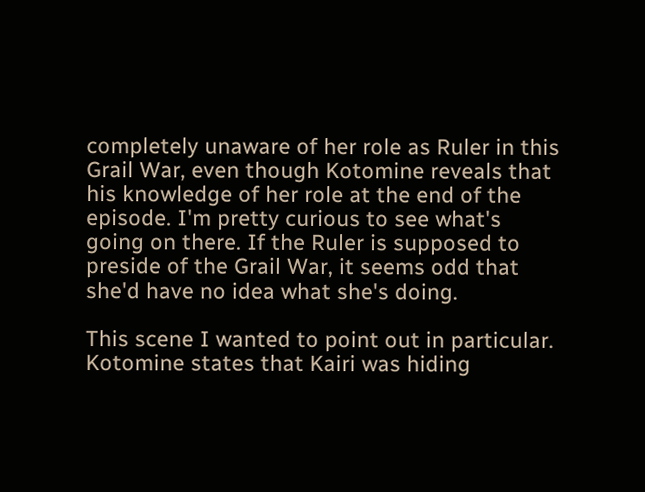completely unaware of her role as Ruler in this Grail War, even though Kotomine reveals that his knowledge of her role at the end of the episode. I'm pretty curious to see what's going on there. If the Ruler is supposed to preside of the Grail War, it seems odd that she'd have no idea what she's doing.

This scene I wanted to point out in particular. Kotomine states that Kairi was hiding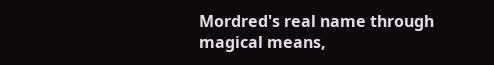Mordred's real name through magical means,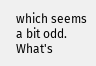which seems a bit odd. What's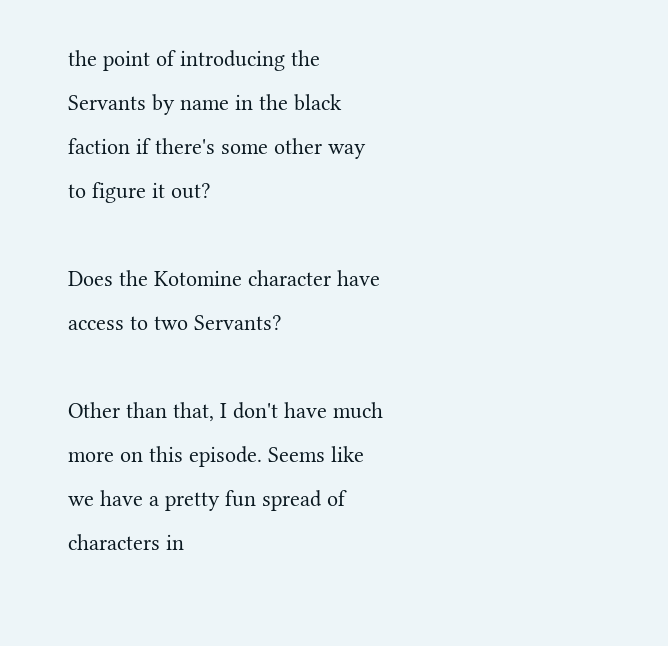the point of introducing the Servants by name in the black faction if there's some other way to figure it out?

Does the Kotomine character have access to two Servants?

Other than that, I don't have much more on this episode. Seems like we have a pretty fun spread of characters in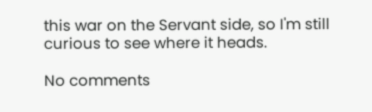this war on the Servant side, so I'm still curious to see where it heads.

No comments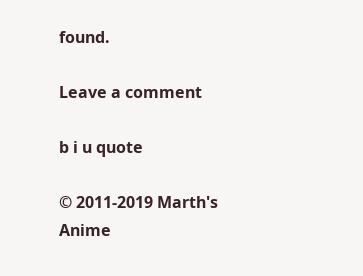found.

Leave a comment

b i u quote

© 2011-2019 Marth's Anime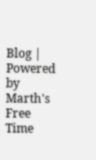Blog | Powered by Marth's Free Time